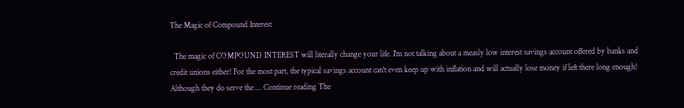The Magic of Compound Interest

  The magic of COMPOUND INTEREST will literally change your life. I'm not talking about a measly low interest savings account offered by banks and credit unions either! For the most part, the typical savings account can't even keep up with inflation and will actually lose money if left there long enough! Although they do serve the … Continue reading The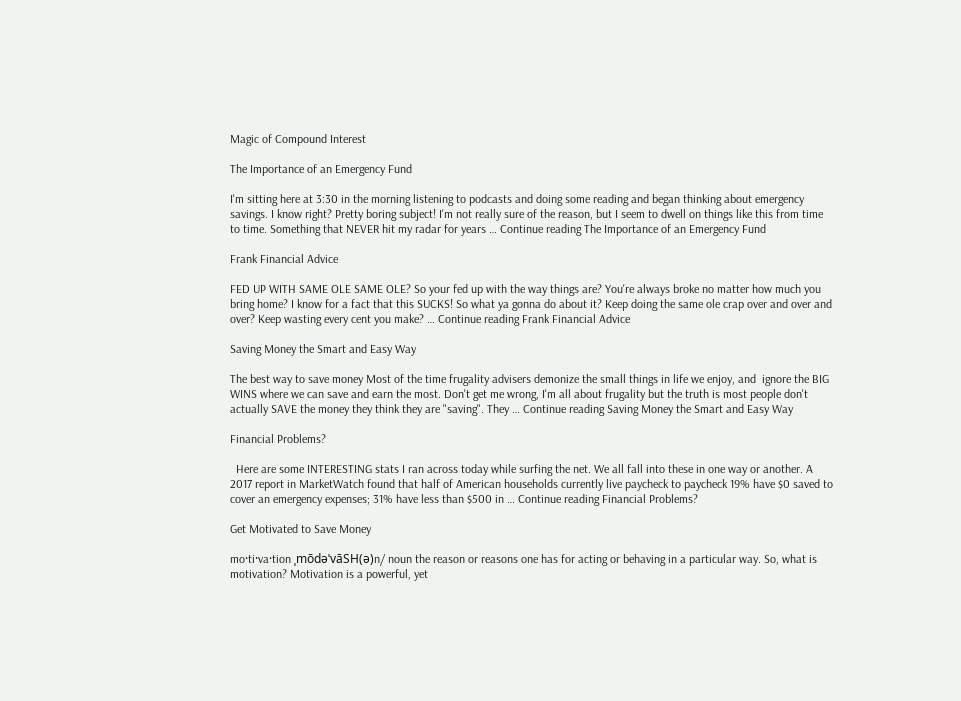Magic of Compound Interest

The Importance of an Emergency Fund

I'm sitting here at 3:30 in the morning listening to podcasts and doing some reading and began thinking about emergency savings. I know right? Pretty boring subject! I'm not really sure of the reason, but I seem to dwell on things like this from time to time. Something that NEVER hit my radar for years … Continue reading The Importance of an Emergency Fund

Frank Financial Advice

FED UP WITH SAME OLE SAME OLE? So your fed up with the way things are? You're always broke no matter how much you bring home? I know for a fact that this SUCKS! So what ya gonna do about it? Keep doing the same ole crap over and over and over? Keep wasting every cent you make? … Continue reading Frank Financial Advice

Saving Money the Smart and Easy Way

The best way to save money Most of the time frugality advisers demonize the small things in life we enjoy, and  ignore the BIG WINS where we can save and earn the most. Don't get me wrong, I'm all about frugality but the truth is most people don't actually SAVE the money they think they are "saving". They … Continue reading Saving Money the Smart and Easy Way

Financial Problems?

  Here are some INTERESTING stats I ran across today while surfing the net. We all fall into these in one way or another. A 2017 report in MarketWatch found that half of American households currently live paycheck to paycheck 19% have $0 saved to cover an emergency expenses; 31% have less than $500 in … Continue reading Financial Problems?

Get Motivated to Save Money

mo·ti·va·tion ˌmōdəˈvāSH(ə)n/ noun the reason or reasons one has for acting or behaving in a particular way. So, what is motivation? Motivation is a powerful, yet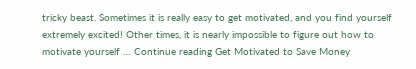tricky beast. Sometimes it is really easy to get motivated, and you find yourself extremely excited! Other times, it is nearly impossible to figure out how to motivate yourself … Continue reading Get Motivated to Save Money